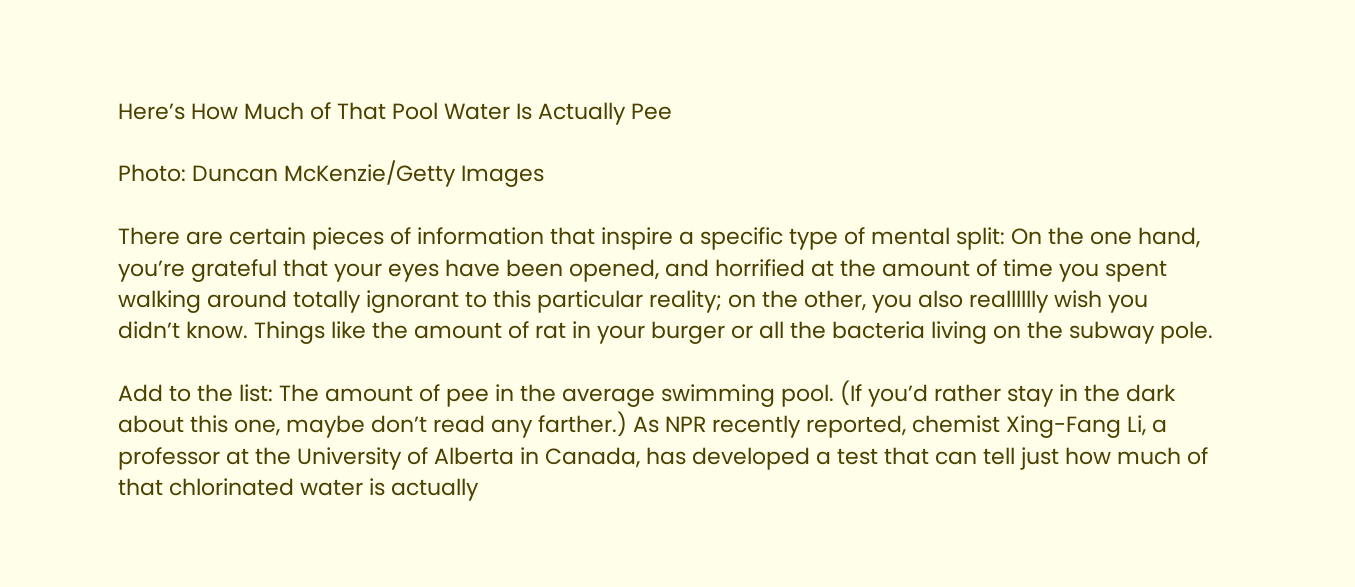Here’s How Much of That Pool Water Is Actually Pee

Photo: Duncan McKenzie/Getty Images

There are certain pieces of information that inspire a specific type of mental split: On the one hand, you’re grateful that your eyes have been opened, and horrified at the amount of time you spent walking around totally ignorant to this particular reality; on the other, you also realllllly wish you didn’t know. Things like the amount of rat in your burger or all the bacteria living on the subway pole.

Add to the list: The amount of pee in the average swimming pool. (If you’d rather stay in the dark about this one, maybe don’t read any farther.) As NPR recently reported, chemist Xing-Fang Li, a professor at the University of Alberta in Canada, has developed a test that can tell just how much of that chlorinated water is actually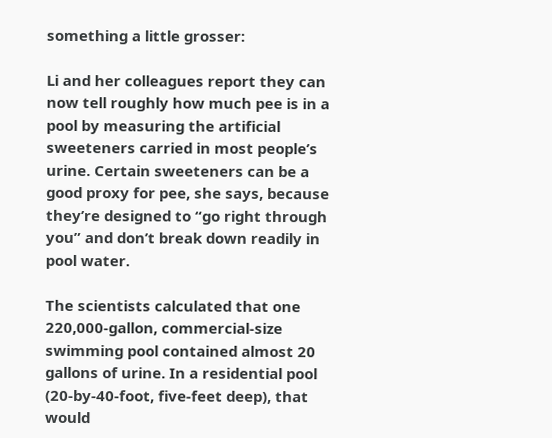something a little grosser:

Li and her colleagues report they can now tell roughly how much pee is in a pool by measuring the artificial sweeteners carried in most people’s urine. Certain sweeteners can be a good proxy for pee, she says, because they’re designed to “go right through you” and don’t break down readily in pool water.

The scientists calculated that one 220,000-gallon, commercial-size swimming pool contained almost 20 gallons of urine. In a residential pool (20-by-40-foot, five-feet deep), that would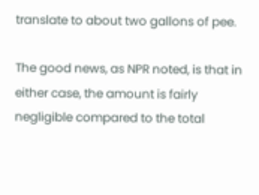translate to about two gallons of pee.

The good news, as NPR noted, is that in either case, the amount is fairly negligible compared to the total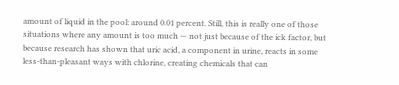amount of liquid in the pool: around 0.01 percent. Still, this is really one of those situations where any amount is too much — not just because of the ick factor, but because research has shown that uric acid, a component in urine, reacts in some less-than-pleasant ways with chlorine, creating chemicals that can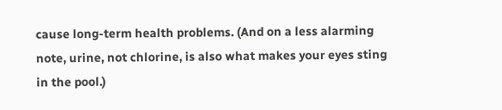cause long-term health problems. (And on a less alarming note, urine, not chlorine, is also what makes your eyes sting in the pool.)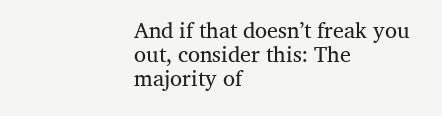And if that doesn’t freak you out, consider this: The majority of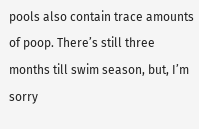pools also contain trace amounts of poop. There’s still three months till swim season, but, I’m sorry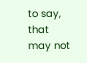to say, that may not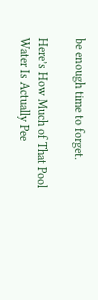be enough time to forget.

Here’s How Much of That Pool Water Is Actually Pee